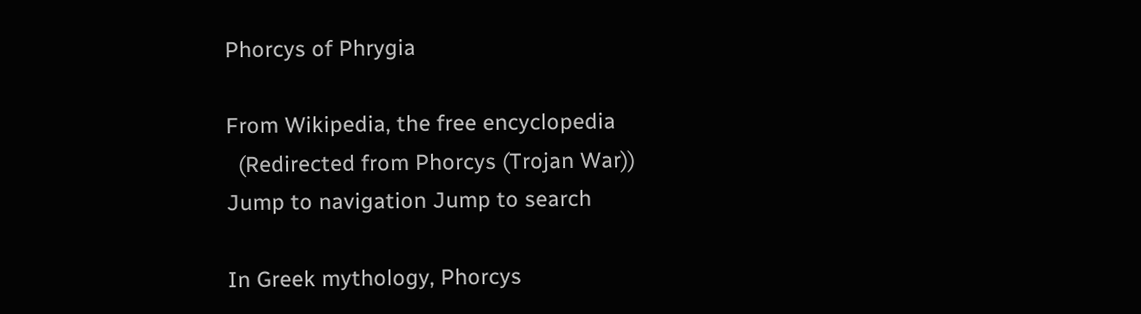Phorcys of Phrygia

From Wikipedia, the free encyclopedia
  (Redirected from Phorcys (Trojan War))
Jump to navigation Jump to search

In Greek mythology, Phorcys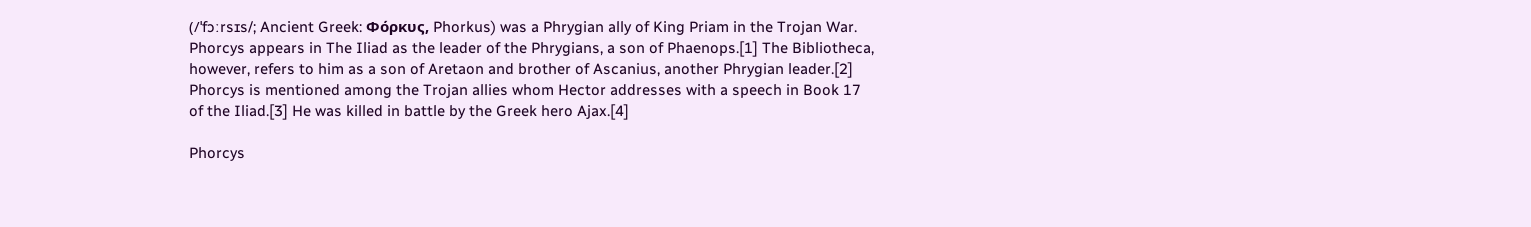(/ˈfɔːrsɪs/; Ancient Greek: Φόρκυς, Phorkus) was a Phrygian ally of King Priam in the Trojan War. Phorcys appears in The Iliad as the leader of the Phrygians, a son of Phaenops.[1] The Bibliotheca, however, refers to him as a son of Aretaon and brother of Ascanius, another Phrygian leader.[2] Phorcys is mentioned among the Trojan allies whom Hector addresses with a speech in Book 17 of the Iliad.[3] He was killed in battle by the Greek hero Ajax.[4]

Phorcys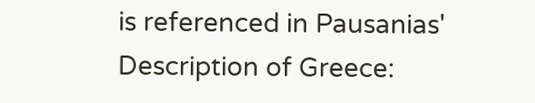is referenced in Pausanias' Description of Greece: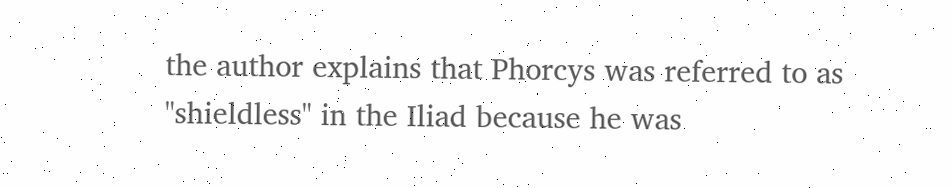the author explains that Phorcys was referred to as "shieldless" in the Iliad because he was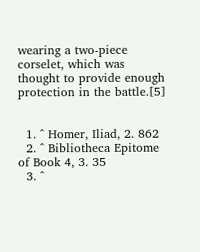wearing a two-piece corselet, which was thought to provide enough protection in the battle.[5]


  1. ^ Homer, Iliad, 2. 862
  2. ^ Bibliotheca Epitome of Book 4, 3. 35
  3. ^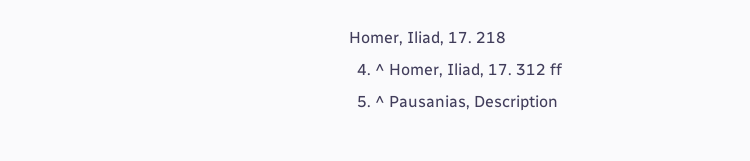Homer, Iliad, 17. 218
  4. ^ Homer, Iliad, 17. 312 ff
  5. ^ Pausanias, Description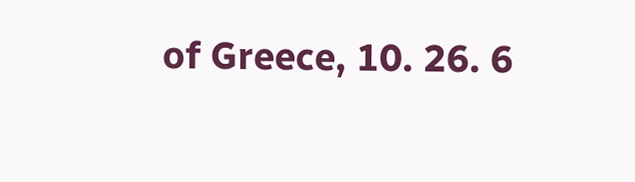of Greece, 10. 26. 6